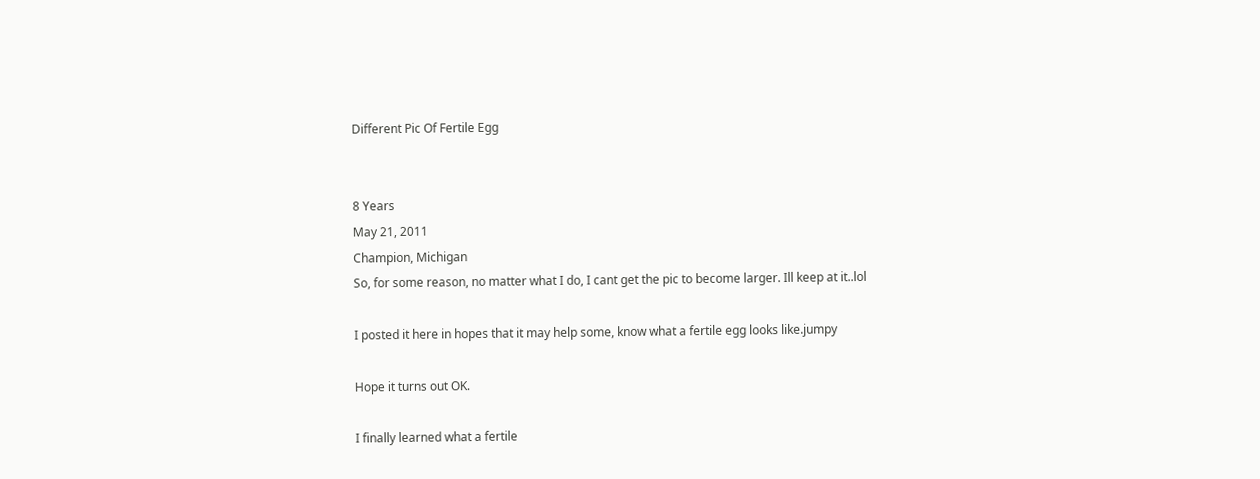Different Pic Of Fertile Egg


8 Years
May 21, 2011
Champion, Michigan
So, for some reason, no matter what I do, I cant get the pic to become larger. Ill keep at it..lol

I posted it here in hopes that it may help some, know what a fertile egg looks like.jumpy

Hope it turns out OK.

I finally learned what a fertile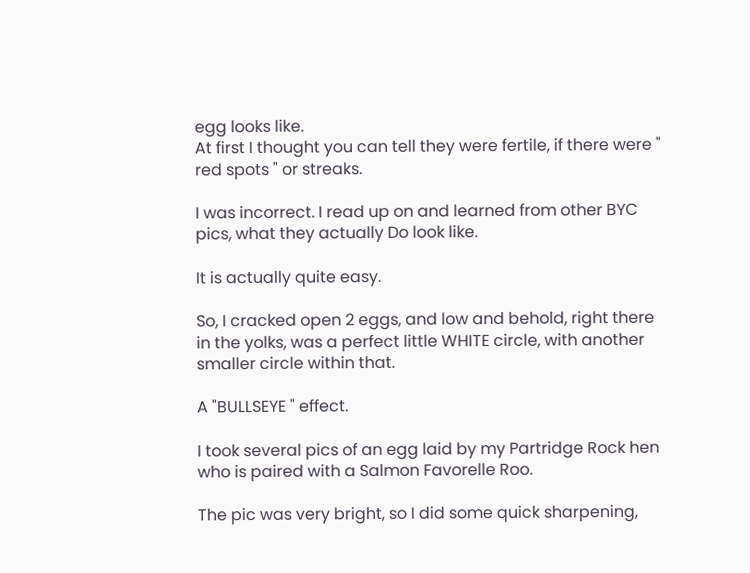egg looks like.
At first I thought you can tell they were fertile, if there were " red spots " or streaks.

I was incorrect. I read up on and learned from other BYC pics, what they actually Do look like.

It is actually quite easy.

So, I cracked open 2 eggs, and low and behold, right there in the yolks, was a perfect little WHITE circle, with another smaller circle within that.

A "BULLSEYE " effect.

I took several pics of an egg laid by my Partridge Rock hen who is paired with a Salmon Favorelle Roo.

The pic was very bright, so I did some quick sharpening,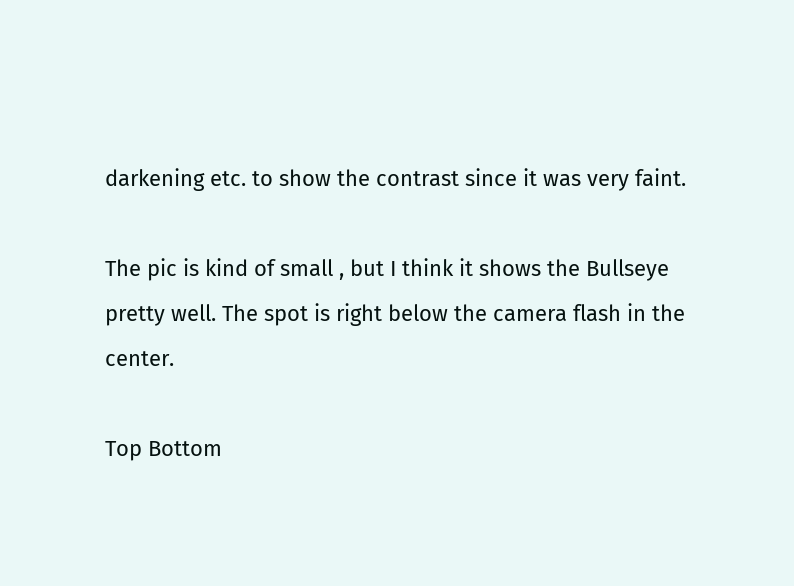darkening etc. to show the contrast since it was very faint.

The pic is kind of small , but I think it shows the Bullseye pretty well. The spot is right below the camera flash in the center.

Top Bottom